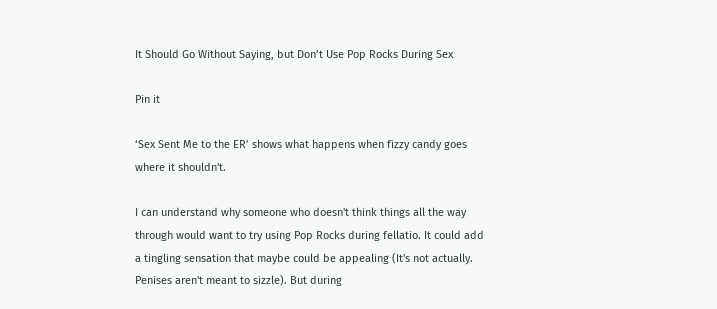It Should Go Without Saying, but Don’t Use Pop Rocks During Sex

Pin it

‘Sex Sent Me to the ER’ shows what happens when fizzy candy goes where it shouldn't.

I can understand why someone who doesn't think things all the way through would want to try using Pop Rocks during fellatio. It could add a tingling sensation that maybe could be appealing (It's not actually. Penises aren't meant to sizzle). But during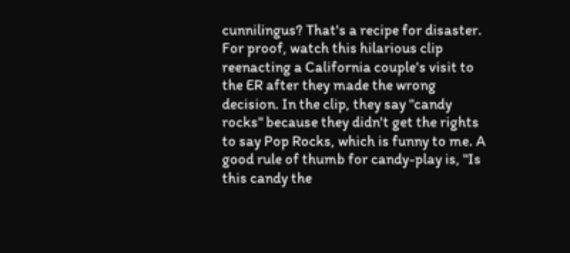cunnilingus? That's a recipe for disaster. For proof, watch this hilarious clip reenacting a California couple's visit to the ER after they made the wrong decision. In the clip, they say "candy rocks" because they didn't get the rights to say Pop Rocks, which is funny to me. A good rule of thumb for candy-play is, "Is this candy the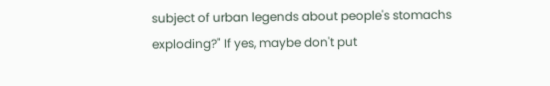subject of urban legends about people's stomachs exploding?" If yes, maybe don't put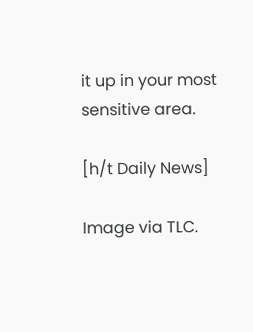it up in your most sensitive area.

[h/t Daily News]

Image via TLC.